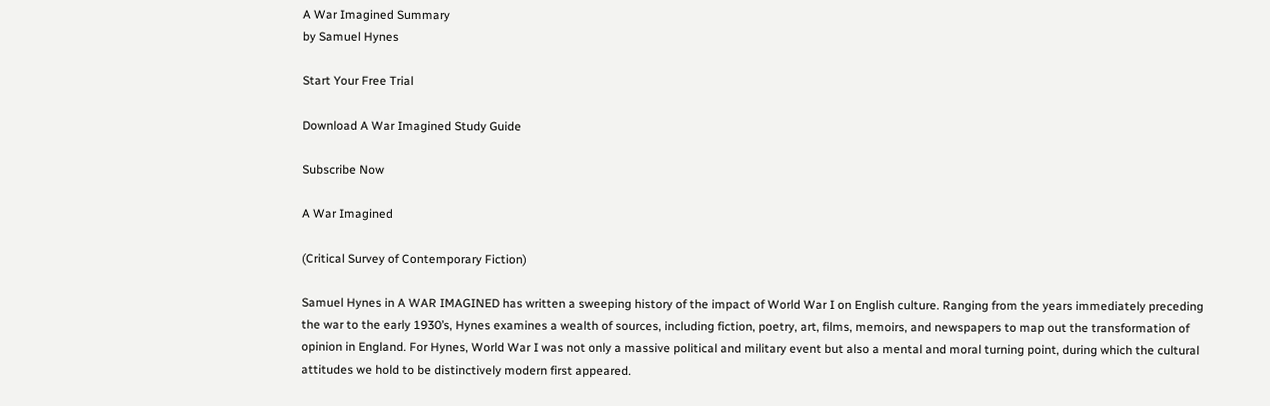A War Imagined Summary
by Samuel Hynes

Start Your Free Trial

Download A War Imagined Study Guide

Subscribe Now

A War Imagined

(Critical Survey of Contemporary Fiction)

Samuel Hynes in A WAR IMAGINED has written a sweeping history of the impact of World War I on English culture. Ranging from the years immediately preceding the war to the early 1930’s, Hynes examines a wealth of sources, including fiction, poetry, art, films, memoirs, and newspapers to map out the transformation of opinion in England. For Hynes, World War I was not only a massive political and military event but also a mental and moral turning point, during which the cultural attitudes we hold to be distinctively modern first appeared.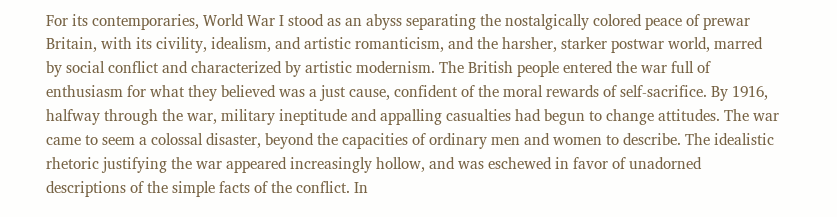For its contemporaries, World War I stood as an abyss separating the nostalgically colored peace of prewar Britain, with its civility, idealism, and artistic romanticism, and the harsher, starker postwar world, marred by social conflict and characterized by artistic modernism. The British people entered the war full of enthusiasm for what they believed was a just cause, confident of the moral rewards of self-sacrifice. By 1916, halfway through the war, military ineptitude and appalling casualties had begun to change attitudes. The war came to seem a colossal disaster, beyond the capacities of ordinary men and women to describe. The idealistic rhetoric justifying the war appeared increasingly hollow, and was eschewed in favor of unadorned descriptions of the simple facts of the conflict. In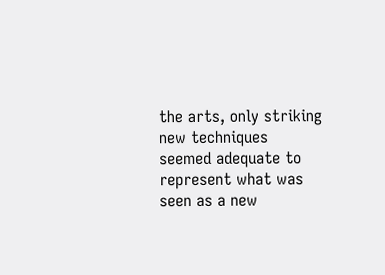the arts, only striking new techniques seemed adequate to represent what was seen as a new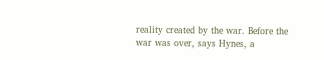reality created by the war. Before the war was over, says Hynes, a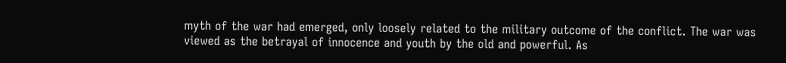myth of the war had emerged, only loosely related to the military outcome of the conflict. The war was viewed as the betrayal of innocence and youth by the old and powerful. As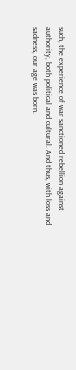such, the experience of war sanctioned rebellion against authority, both political and cultural. And thus, with loss and sadness, our age was born.